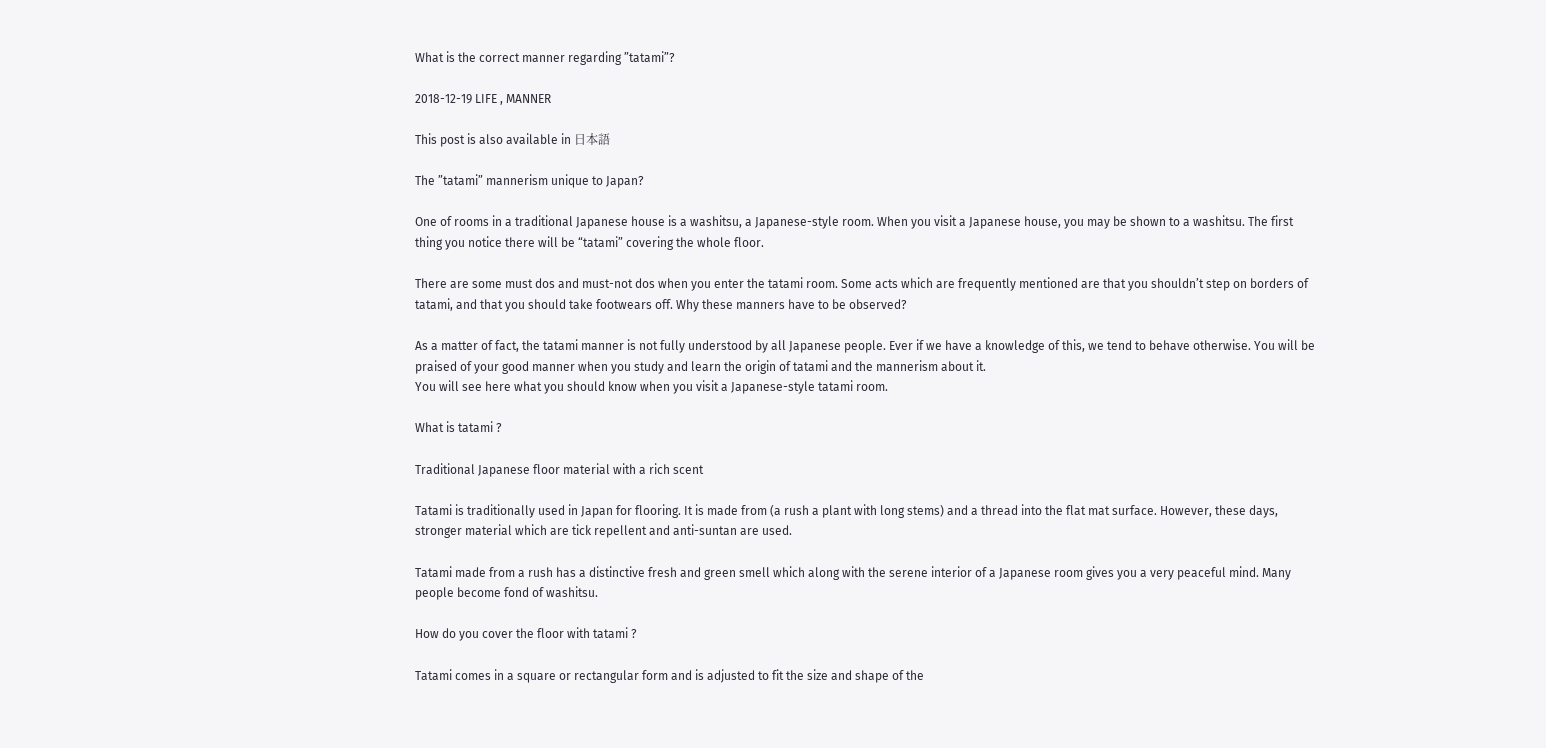What is the correct manner regarding ”tatami”?

2018-12-19 LIFE , MANNER

This post is also available in 日本語

The ”tatami” mannerism unique to Japan?

One of rooms in a traditional Japanese house is a washitsu, a Japanese-style room. When you visit a Japanese house, you may be shown to a washitsu. The first thing you notice there will be “tatami” covering the whole floor.

There are some must dos and must-not dos when you enter the tatami room. Some acts which are frequently mentioned are that you shouldn’t step on borders of tatami, and that you should take footwears off. Why these manners have to be observed?

As a matter of fact, the tatami manner is not fully understood by all Japanese people. Ever if we have a knowledge of this, we tend to behave otherwise. You will be praised of your good manner when you study and learn the origin of tatami and the mannerism about it.
You will see here what you should know when you visit a Japanese-style tatami room.

What is tatami ?

Traditional Japanese floor material with a rich scent

Tatami is traditionally used in Japan for flooring. It is made from (a rush a plant with long stems) and a thread into the flat mat surface. However, these days, stronger material which are tick repellent and anti-suntan are used.

Tatami made from a rush has a distinctive fresh and green smell which along with the serene interior of a Japanese room gives you a very peaceful mind. Many people become fond of washitsu.

How do you cover the floor with tatami ?

Tatami comes in a square or rectangular form and is adjusted to fit the size and shape of the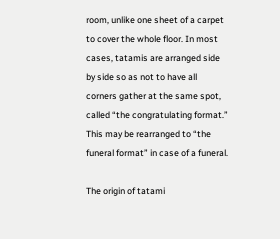room, unlike one sheet of a carpet to cover the whole floor. In most cases, tatamis are arranged side by side so as not to have all corners gather at the same spot, called “the congratulating format.” This may be rearranged to “the funeral format” in case of a funeral.

The origin of tatami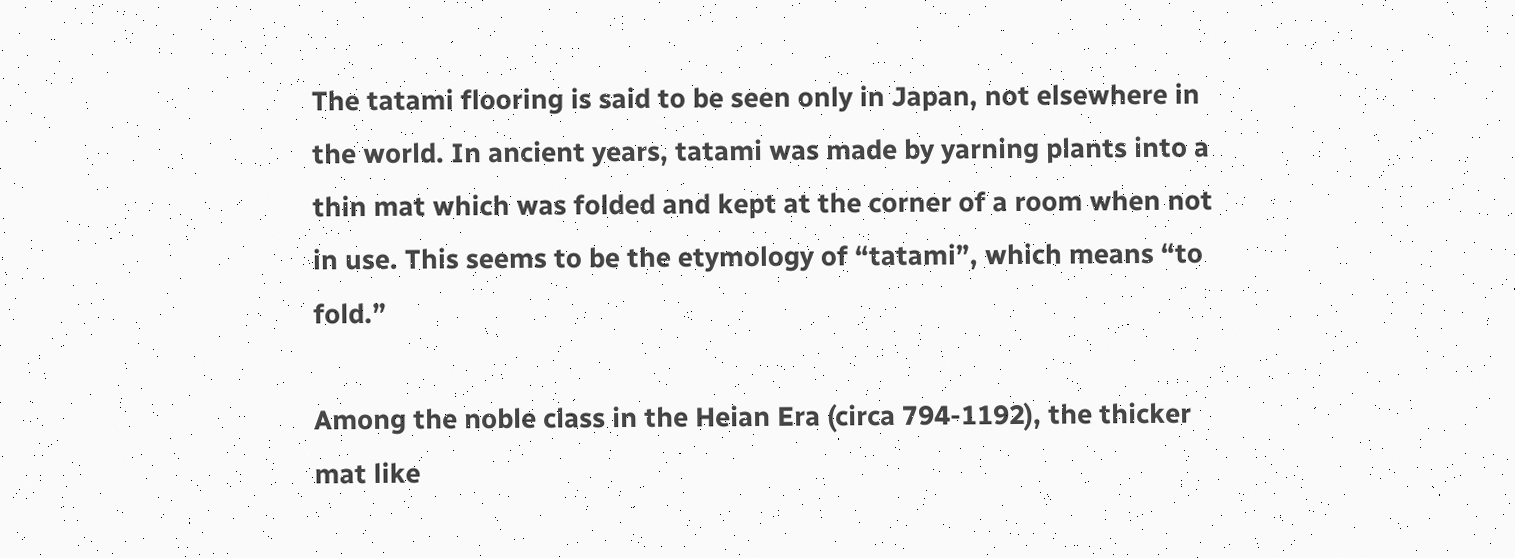The tatami flooring is said to be seen only in Japan, not elsewhere in the world. In ancient years, tatami was made by yarning plants into a thin mat which was folded and kept at the corner of a room when not in use. This seems to be the etymology of “tatami”, which means “to fold.”

Among the noble class in the Heian Era (circa 794-1192), the thicker mat like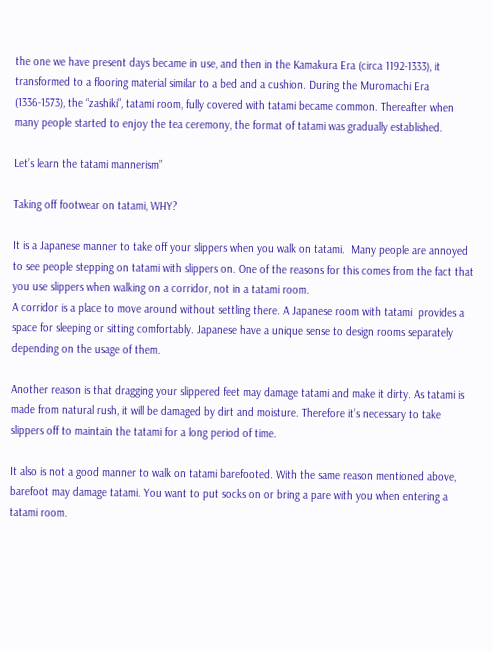the one we have present days became in use, and then in the Kamakura Era (circa 1192-1333), it transformed to a flooring material similar to a bed and a cushion. During the Muromachi Era (1336-1573), the “zashiki”, tatami room, fully covered with tatami became common. Thereafter when many people started to enjoy the tea ceremony, the format of tatami was gradually established.

Let’s learn the tatami mannerism”

Taking off footwear on tatami, WHY?

It is a Japanese manner to take off your slippers when you walk on tatami.  Many people are annoyed to see people stepping on tatami with slippers on. One of the reasons for this comes from the fact that you use slippers when walking on a corridor, not in a tatami room.
A corridor is a place to move around without settling there. A Japanese room with tatami  provides a space for sleeping or sitting comfortably. Japanese have a unique sense to design rooms separately depending on the usage of them.

Another reason is that dragging your slippered feet may damage tatami and make it dirty. As tatami is made from natural rush, it will be damaged by dirt and moisture. Therefore it’s necessary to take slippers off to maintain the tatami for a long period of time.

It also is not a good manner to walk on tatami barefooted. With the same reason mentioned above, barefoot may damage tatami. You want to put socks on or bring a pare with you when entering a tatami room.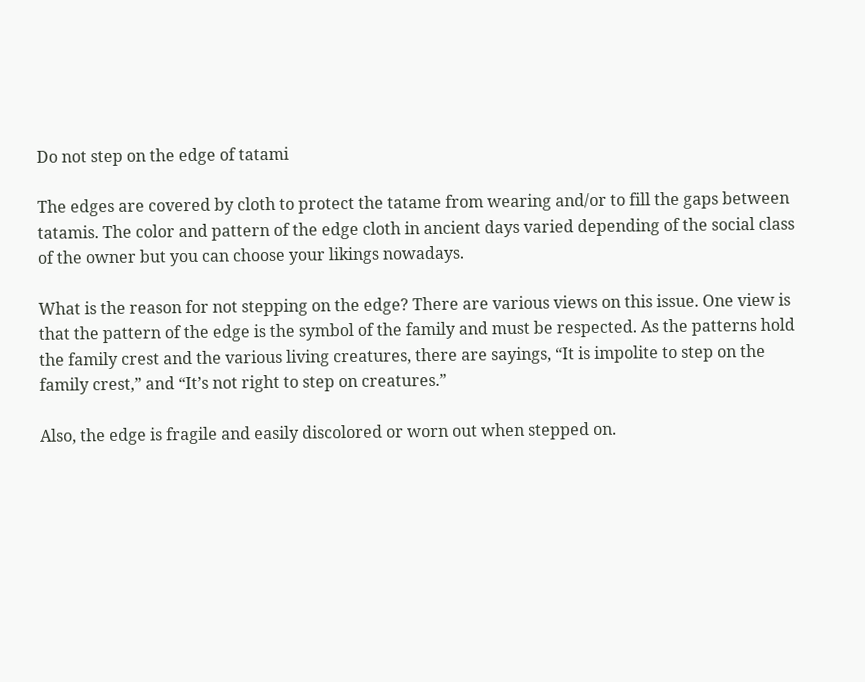Do not step on the edge of tatami

The edges are covered by cloth to protect the tatame from wearing and/or to fill the gaps between tatamis. The color and pattern of the edge cloth in ancient days varied depending of the social class of the owner but you can choose your likings nowadays.

What is the reason for not stepping on the edge? There are various views on this issue. One view is that the pattern of the edge is the symbol of the family and must be respected. As the patterns hold the family crest and the various living creatures, there are sayings, “It is impolite to step on the family crest,” and “It’s not right to step on creatures.”

Also, the edge is fragile and easily discolored or worn out when stepped on.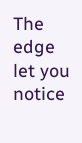The edge let you notice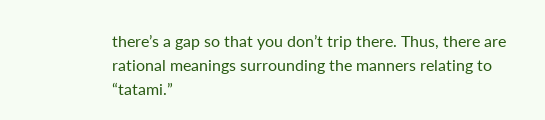there’s a gap so that you don’t trip there. Thus, there are rational meanings surrounding the manners relating to “tatami.”